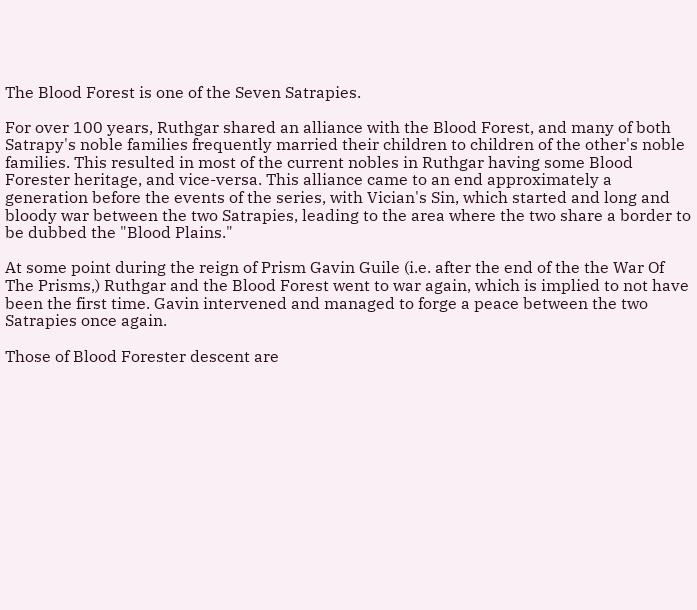The Blood Forest is one of the Seven Satrapies.

For over 100 years, Ruthgar shared an alliance with the Blood Forest, and many of both Satrapy's noble families frequently married their children to children of the other's noble families. This resulted in most of the current nobles in Ruthgar having some Blood Forester heritage, and vice-versa. This alliance came to an end approximately a generation before the events of the series, with Vician's Sin, which started and long and bloody war between the two Satrapies, leading to the area where the two share a border to be dubbed the "Blood Plains."

At some point during the reign of Prism Gavin Guile (i.e. after the end of the the War Of The Prisms,) Ruthgar and the Blood Forest went to war again, which is implied to not have been the first time. Gavin intervened and managed to forge a peace between the two Satrapies once again.

Those of Blood Forester descent are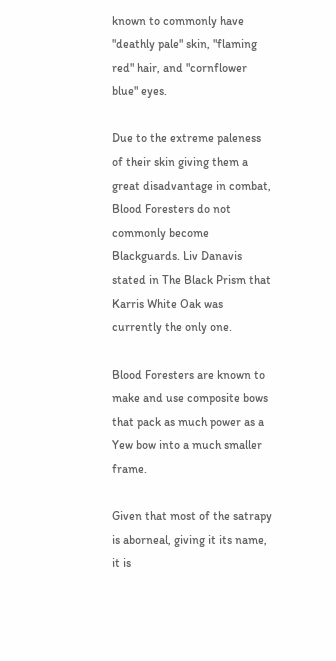known to commonly have "deathly pale" skin, "flaming red" hair, and "cornflower blue" eyes.

Due to the extreme paleness of their skin giving them a great disadvantage in combat, Blood Foresters do not commonly become Blackguards. Liv Danavis stated in The Black Prism that Karris White Oak was currently the only one.

Blood Foresters are known to make and use composite bows that pack as much power as a Yew bow into a much smaller frame.

Given that most of the satrapy is aborneal, giving it its name, it is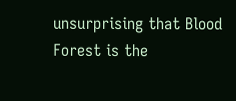unsurprising that Blood Forest is the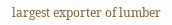largest exporter of lumber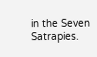in the Seven Satrapies.